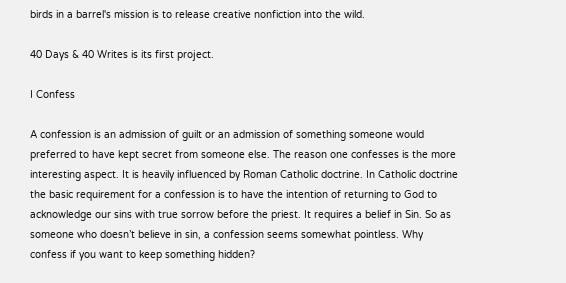birds in a barrel's mission is to release creative nonfiction into the wild.

40 Days & 40 Writes is its first project.

I Confess

A confession is an admission of guilt or an admission of something someone would preferred to have kept secret from someone else. The reason one confesses is the more interesting aspect. It is heavily influenced by Roman Catholic doctrine. In Catholic doctrine the basic requirement for a confession is to have the intention of returning to God to acknowledge our sins with true sorrow before the priest. It requires a belief in Sin. So as someone who doesn’t believe in sin, a confession seems somewhat pointless. Why confess if you want to keep something hidden?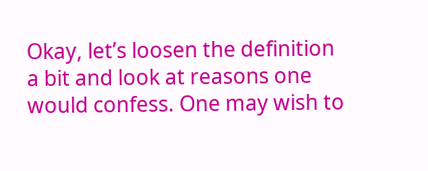Okay, let’s loosen the definition a bit and look at reasons one would confess. One may wish to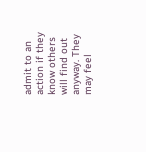admit to an action if they know others will find out anyway. They may feel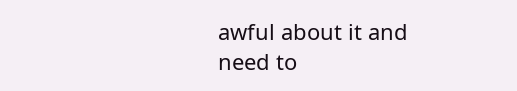awful about it and need to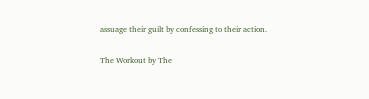assuage their guilt by confessing to their action.

The Workout by The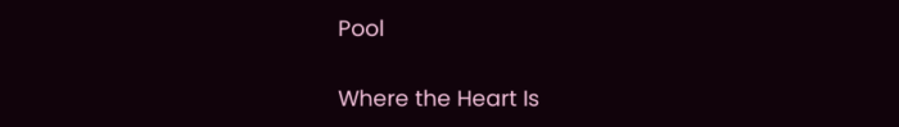Pool

Where the Heart Is